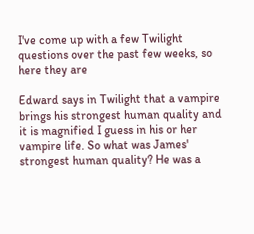I've come up with a few Twilight questions over the past few weeks, so here they are

Edward says in Twilight that a vampire brings his strongest human quality and it is magnified I guess in his or her vampire life. So what was James' strongest human quality? He was a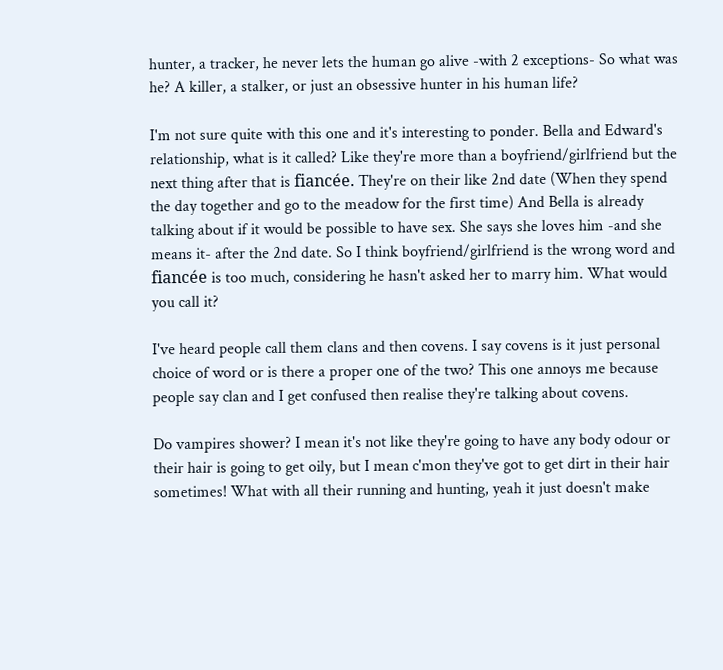hunter, a tracker, he never lets the human go alive -with 2 exceptions- So what was he? A killer, a stalker, or just an obsessive hunter in his human life?

I'm not sure quite with this one and it's interesting to ponder. Bella and Edward's relationship, what is it called? Like they're more than a boyfriend/girlfriend but the next thing after that is fiancée. They're on their like 2nd date (When they spend the day together and go to the meadow for the first time) And Bella is already talking about if it would be possible to have sex. She says she loves him -and she means it- after the 2nd date. So I think boyfriend/girlfriend is the wrong word and fiancée is too much, considering he hasn't asked her to marry him. What would you call it?

I've heard people call them clans and then covens. I say covens is it just personal choice of word or is there a proper one of the two? This one annoys me because people say clan and I get confused then realise they're talking about covens.

Do vampires shower? I mean it's not like they're going to have any body odour or their hair is going to get oily, but I mean c'mon they've got to get dirt in their hair sometimes! What with all their running and hunting, yeah it just doesn't make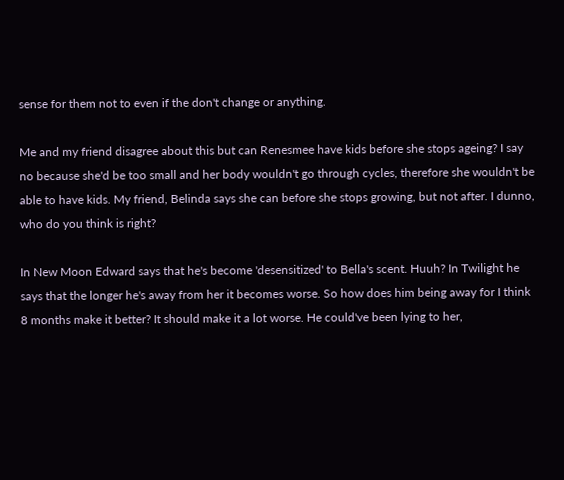sense for them not to even if the don't change or anything.

Me and my friend disagree about this but can Renesmee have kids before she stops ageing? I say no because she'd be too small and her body wouldn't go through cycles, therefore she wouldn't be able to have kids. My friend, Belinda says she can before she stops growing, but not after. I dunno, who do you think is right?

In New Moon Edward says that he's become 'desensitized' to Bella's scent. Huuh? In Twilight he says that the longer he's away from her it becomes worse. So how does him being away for I think 8 months make it better? It should make it a lot worse. He could've been lying to her,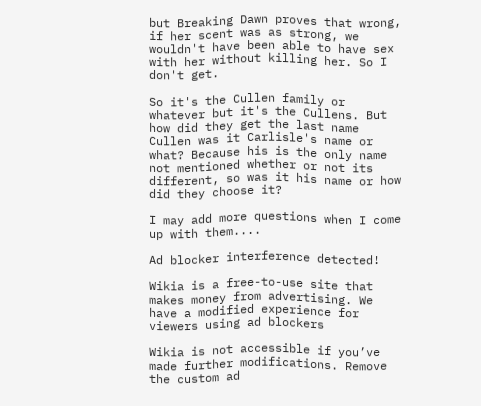but Breaking Dawn proves that wrong, if her scent was as strong, we wouldn't have been able to have sex with her without killing her. So I don't get.

So it's the Cullen family or whatever but it's the Cullens. But how did they get the last name Cullen was it Carlisle's name or what? Because his is the only name not mentioned whether or not its different, so was it his name or how did they choose it?

I may add more questions when I come up with them....

Ad blocker interference detected!

Wikia is a free-to-use site that makes money from advertising. We have a modified experience for viewers using ad blockers

Wikia is not accessible if you’ve made further modifications. Remove the custom ad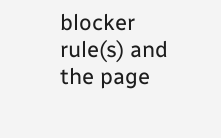blocker rule(s) and the page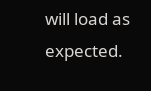will load as expected.